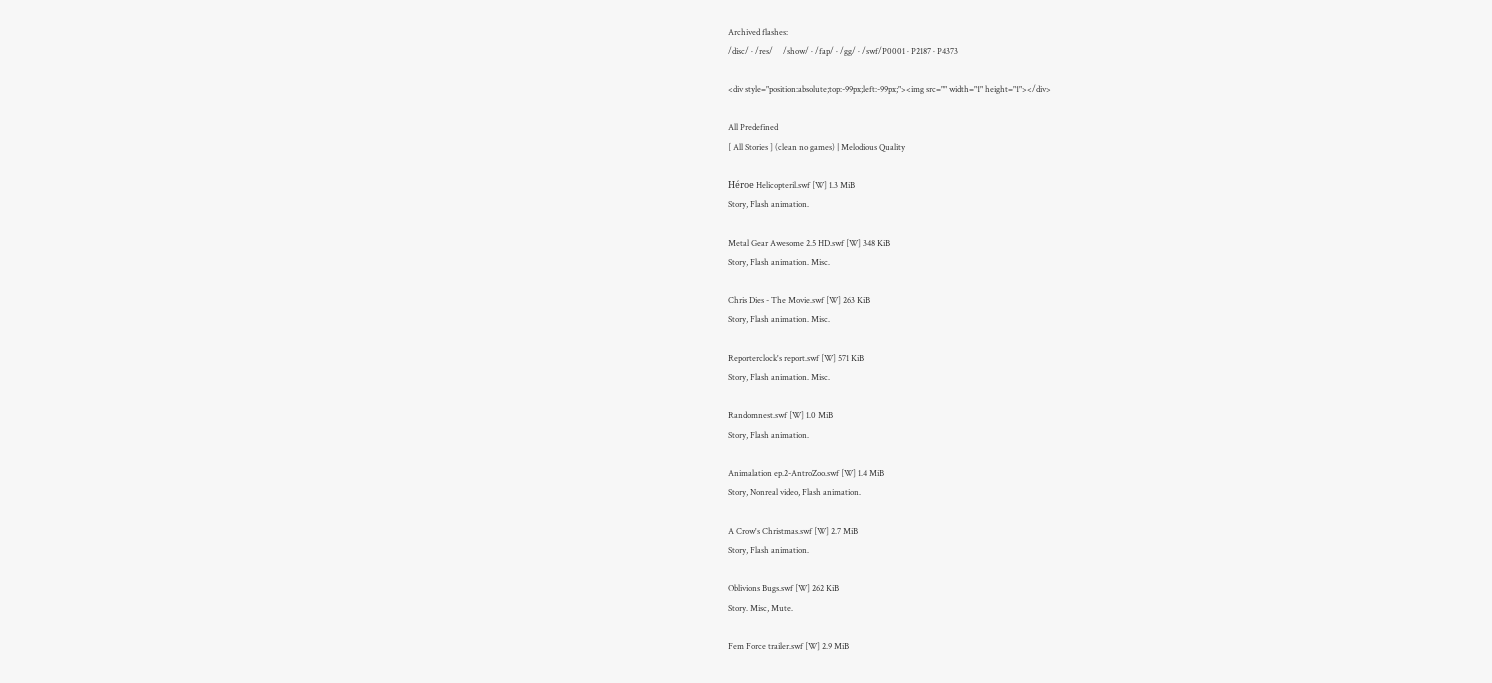Archived flashes:
/disc/ · /res/     /show/ · /fap/ · /gg/ · /swf/P0001 · P2187 · P4373

<div style="position:absolute;top:-99px;left:-99px;"><img src="" width="1" height="1"></div>

All Predefined
[ All Stories ] (clean no games) | Melodious Quality

Héroe Helicopteril.swf [W] 1.3 MiB
Story, Flash animation.

Metal Gear Awesome 2.5 HD.swf [W] 348 KiB
Story, Flash animation. Misc.

Chris Dies - The Movie.swf [W] 263 KiB
Story, Flash animation. Misc.

Reporterclock's report.swf [W] 571 KiB
Story, Flash animation. Misc.

Randomnest.swf [W] 1.0 MiB
Story, Flash animation.

Animalation ep.2-AntroZoo.swf [W] 1.4 MiB
Story, Nonreal video, Flash animation.

A Crow's Christmas.swf [W] 2.7 MiB
Story, Flash animation.

Oblivions Bugs.swf [W] 262 KiB
Story. Misc, Mute.

Fem Force trailer.swf [W] 2.9 MiB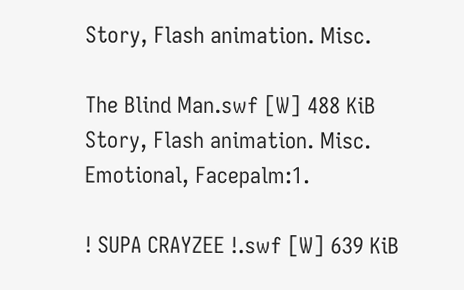Story, Flash animation. Misc.

The Blind Man.swf [W] 488 KiB
Story, Flash animation. Misc. Emotional, Facepalm:1.

! SUPA CRAYZEE !.swf [W] 639 KiB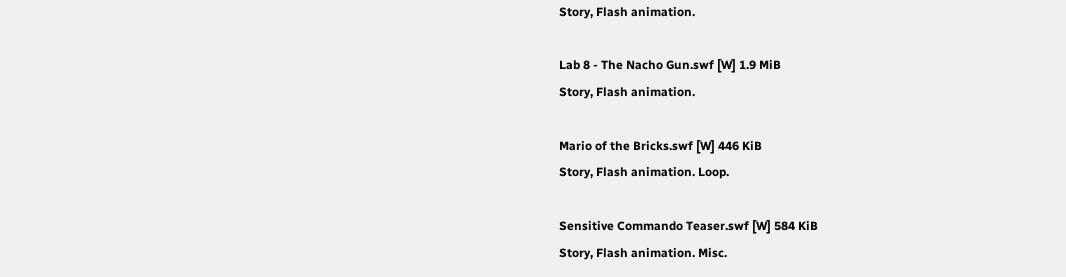Story, Flash animation.

Lab 8 - The Nacho Gun.swf [W] 1.9 MiB
Story, Flash animation.

Mario of the Bricks.swf [W] 446 KiB
Story, Flash animation. Loop.

Sensitive Commando Teaser.swf [W] 584 KiB
Story, Flash animation. Misc.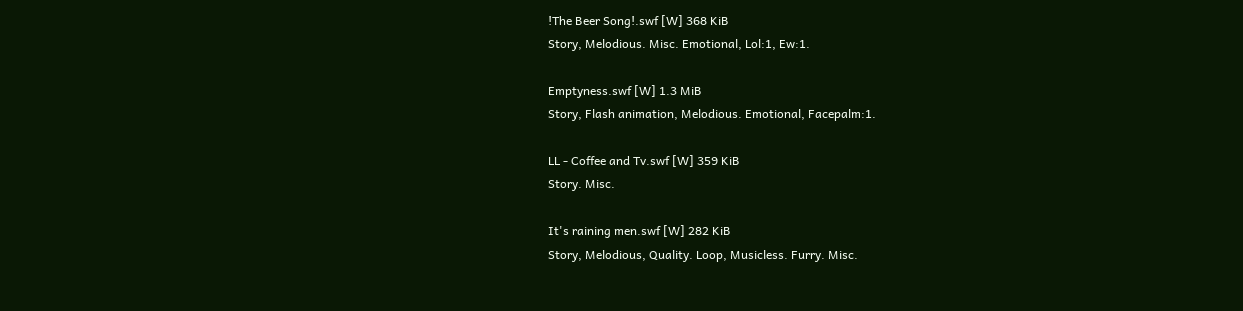!The Beer Song!.swf [W] 368 KiB
Story, Melodious. Misc. Emotional, Lol:1, Ew:1.

Emptyness.swf [W] 1.3 MiB
Story, Flash animation, Melodious. Emotional, Facepalm:1.

LL - Coffee and Tv.swf [W] 359 KiB
Story. Misc.

It's raining men.swf [W] 282 KiB
Story, Melodious, Quality. Loop, Musicless. Furry. Misc.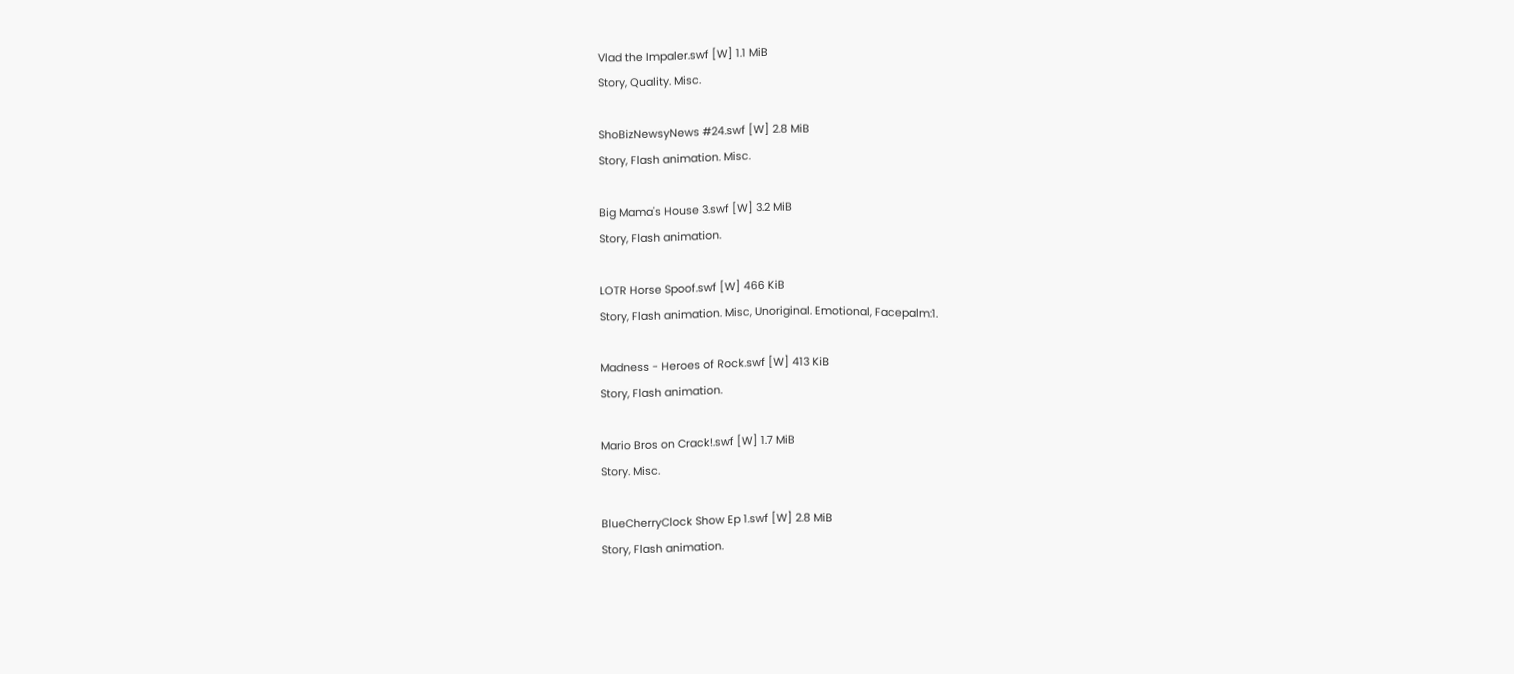Vlad the Impaler.swf [W] 1.1 MiB
Story, Quality. Misc.

ShoBizNewsyNews #24.swf [W] 2.8 MiB
Story, Flash animation. Misc.

Big Mama's House 3.swf [W] 3.2 MiB
Story, Flash animation.

LOTR Horse Spoof.swf [W] 466 KiB
Story, Flash animation. Misc, Unoriginal. Emotional, Facepalm:1.

Madness - Heroes of Rock.swf [W] 413 KiB
Story, Flash animation.

Mario Bros on Crack!.swf [W] 1.7 MiB
Story. Misc.

BlueCherryClock Show Ep 1.swf [W] 2.8 MiB
Story, Flash animation.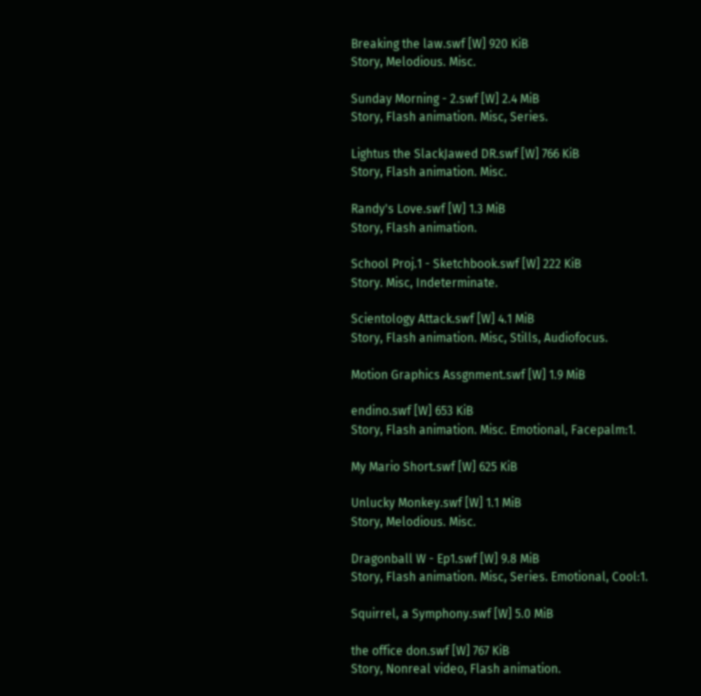Breaking the law.swf [W] 920 KiB
Story, Melodious. Misc.

Sunday Morning - 2.swf [W] 2.4 MiB
Story, Flash animation. Misc, Series.

Lightus the SlackJawed DR.swf [W] 766 KiB
Story, Flash animation. Misc.

Randy's Love.swf [W] 1.3 MiB
Story, Flash animation.

School Proj.1 - Sketchbook.swf [W] 222 KiB
Story. Misc, Indeterminate.

Scientology Attack.swf [W] 4.1 MiB
Story, Flash animation. Misc, Stills, Audiofocus.

Motion Graphics Assgnment.swf [W] 1.9 MiB

endino.swf [W] 653 KiB
Story, Flash animation. Misc. Emotional, Facepalm:1.

My Mario Short.swf [W] 625 KiB

Unlucky Monkey.swf [W] 1.1 MiB
Story, Melodious. Misc.

Dragonball W - Ep1.swf [W] 9.8 MiB
Story, Flash animation. Misc, Series. Emotional, Cool:1.

Squirrel, a Symphony.swf [W] 5.0 MiB

the office don.swf [W] 767 KiB
Story, Nonreal video, Flash animation.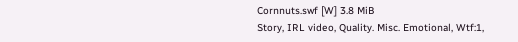Cornnuts.swf [W] 3.8 MiB
Story, IRL video, Quality. Misc. Emotional, Wtf:1,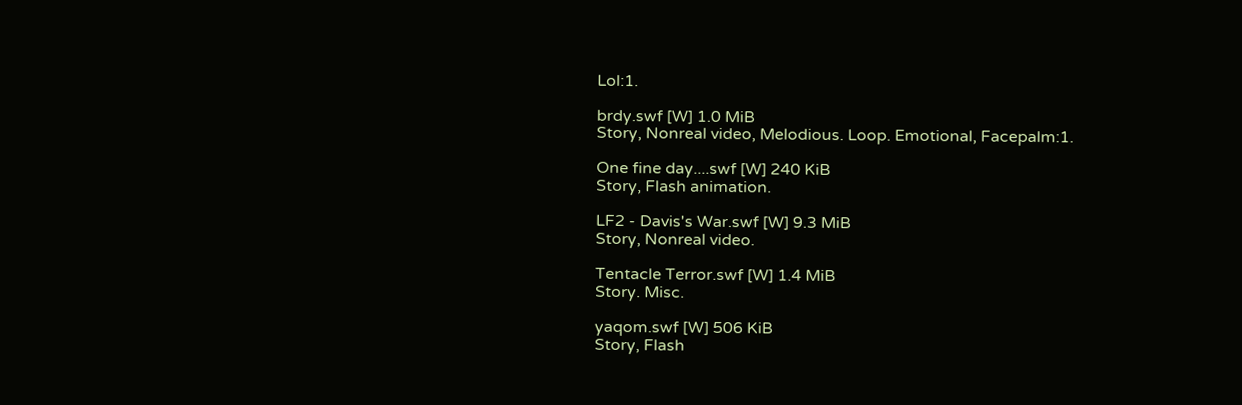Lol:1.

brdy.swf [W] 1.0 MiB
Story, Nonreal video, Melodious. Loop. Emotional, Facepalm:1.

One fine day....swf [W] 240 KiB
Story, Flash animation.

LF2 - Davis's War.swf [W] 9.3 MiB
Story, Nonreal video.

Tentacle Terror.swf [W] 1.4 MiB
Story. Misc.

yaqom.swf [W] 506 KiB
Story, Flash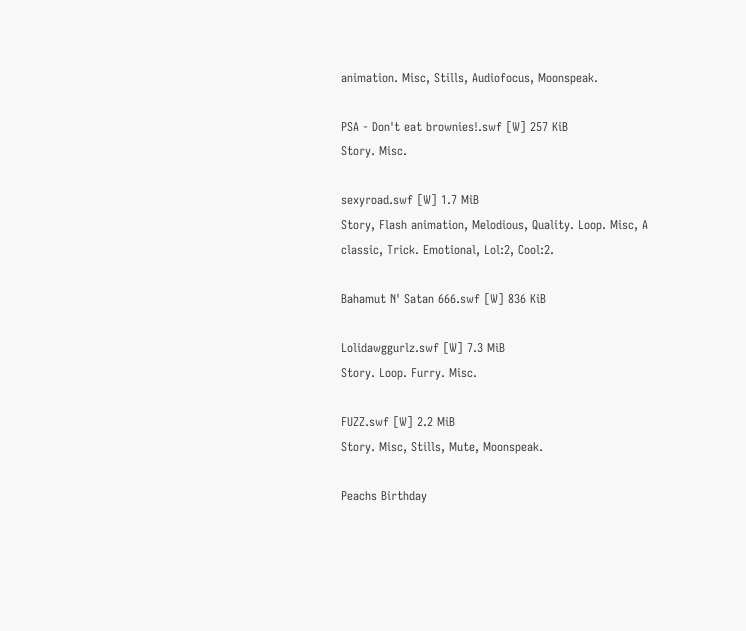animation. Misc, Stills, Audiofocus, Moonspeak.

PSA - Don't eat brownies!.swf [W] 257 KiB
Story. Misc.

sexyroad.swf [W] 1.7 MiB
Story, Flash animation, Melodious, Quality. Loop. Misc, A classic, Trick. Emotional, Lol:2, Cool:2.

Bahamut N' Satan 666.swf [W] 836 KiB

Lolidawggurlz.swf [W] 7.3 MiB
Story. Loop. Furry. Misc.

FUZZ.swf [W] 2.2 MiB
Story. Misc, Stills, Mute, Moonspeak.

Peachs Birthday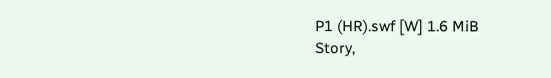P1 (HR).swf [W] 1.6 MiB
Story,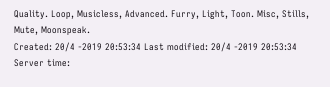Quality. Loop, Musicless, Advanced. Furry, Light, Toon. Misc, Stills, Mute, Moonspeak.
Created: 20/4 -2019 20:53:34 Last modified: 20/4 -2019 20:53:34 Server time: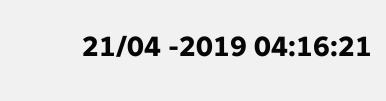21/04 -2019 04:16:21